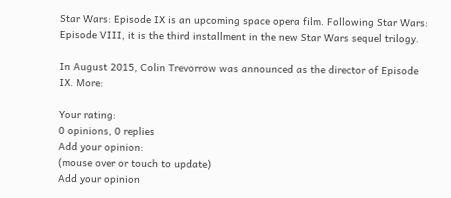Star Wars: Episode IX is an upcoming space opera film. Following Star Wars: Episode VIII, it is the third installment in the new Star Wars sequel trilogy.

In August 2015, Colin Trevorrow was announced as the director of Episode IX. More:

Your rating:
0 opinions, 0 replies
Add your opinion:
(mouse over or touch to update)
Add your opinion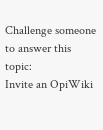Challenge someone to answer this topic:
Invite an OpiWiki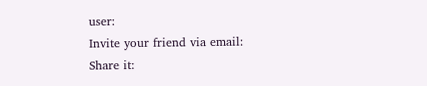user:
Invite your friend via email:
Share it: